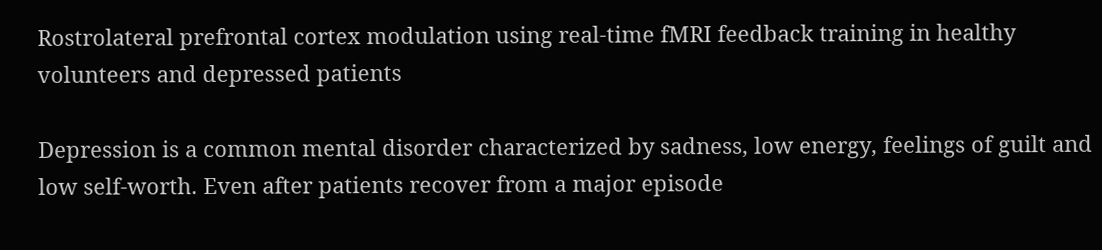Rostrolateral prefrontal cortex modulation using real-time fMRI feedback training in healthy volunteers and depressed patients

Depression is a common mental disorder characterized by sadness, low energy, feelings of guilt and low self-worth. Even after patients recover from a major episode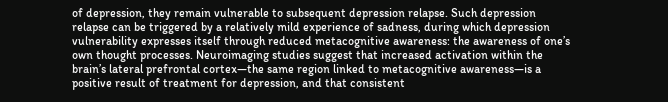of depression, they remain vulnerable to subsequent depression relapse. Such depression relapse can be triggered by a relatively mild experience of sadness, during which depression vulnerability expresses itself through reduced metacognitive awareness: the awareness of one’s own thought processes. Neuroimaging studies suggest that increased activation within the brain’s lateral prefrontal cortex—the same region linked to metacognitive awareness—is a positive result of treatment for depression, and that consistent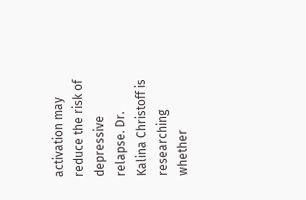activation may reduce the risk of depressive relapse. Dr. Kalina Christoff is researching whether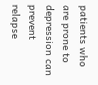patients who are prone to depression can prevent relapse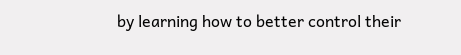by learning how to better control their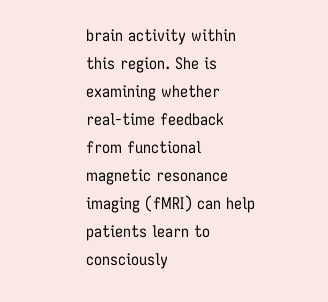brain activity within this region. She is examining whether real-time feedback from functional magnetic resonance imaging (fMRI) can help patients learn to consciously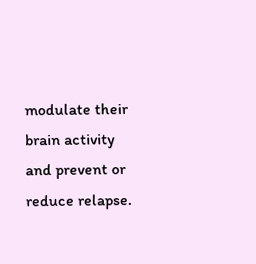modulate their brain activity and prevent or reduce relapse.